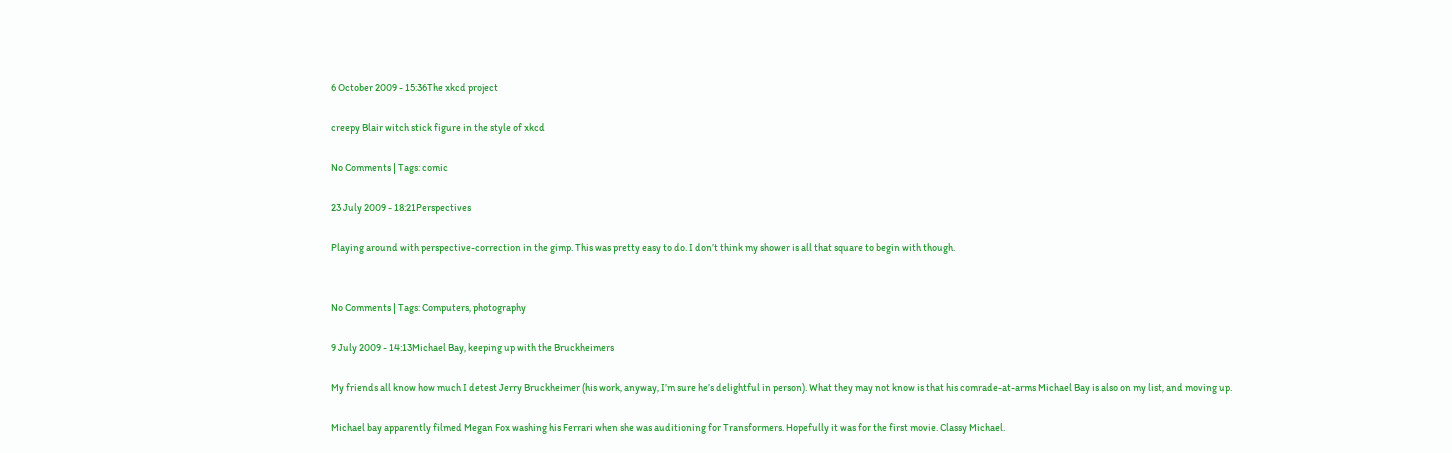6 October 2009 - 15:36The xkcd project

creepy Blair witch stick figure in the style of xkcd

No Comments | Tags: comic

23 July 2009 - 18:21Perspectives

Playing around with perspective-correction in the gimp. This was pretty easy to do. I don’t think my shower is all that square to begin with though.


No Comments | Tags: Computers, photography

9 July 2009 - 14:13Michael Bay, keeping up with the Bruckheimers

My friends all know how much I detest Jerry Bruckheimer (his work, anyway, I’m sure he’s delightful in person). What they may not know is that his comrade-at-arms Michael Bay is also on my list, and moving up.

Michael bay apparently filmed Megan Fox washing his Ferrari when she was auditioning for Transformers. Hopefully it was for the first movie. Classy Michael.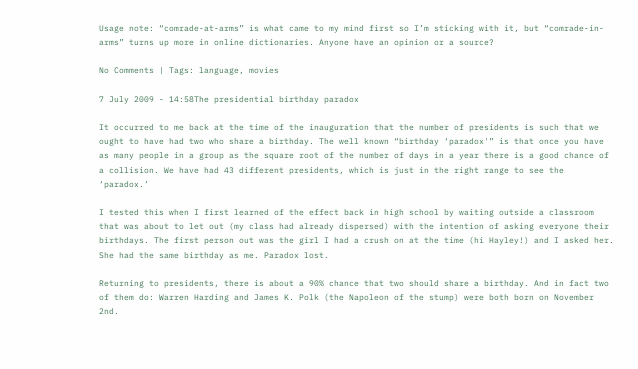Usage note: “comrade-at-arms” is what came to my mind first so I’m sticking with it, but “comrade-in-arms” turns up more in online dictionaries. Anyone have an opinion or a source?

No Comments | Tags: language, movies

7 July 2009 - 14:58The presidential birthday paradox

It occurred to me back at the time of the inauguration that the number of presidents is such that we ought to have had two who share a birthday. The well known “birthday ‘paradox'” is that once you have as many people in a group as the square root of the number of days in a year there is a good chance of a collision. We have had 43 different presidents, which is just in the right range to see the ‘paradox.’

I tested this when I first learned of the effect back in high school by waiting outside a classroom that was about to let out (my class had already dispersed) with the intention of asking everyone their birthdays. The first person out was the girl I had a crush on at the time (hi Hayley!) and I asked her. She had the same birthday as me. Paradox lost.

Returning to presidents, there is about a 90% chance that two should share a birthday. And in fact two of them do: Warren Harding and James K. Polk (the Napoleon of the stump) were both born on November 2nd.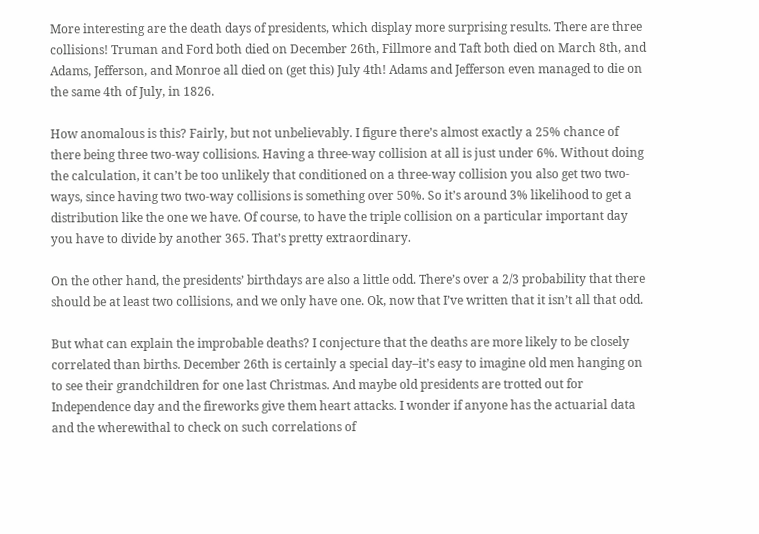More interesting are the death days of presidents, which display more surprising results. There are three collisions! Truman and Ford both died on December 26th, Fillmore and Taft both died on March 8th, and Adams, Jefferson, and Monroe all died on (get this) July 4th! Adams and Jefferson even managed to die on the same 4th of July, in 1826.

How anomalous is this? Fairly, but not unbelievably. I figure there’s almost exactly a 25% chance of there being three two-way collisions. Having a three-way collision at all is just under 6%. Without doing the calculation, it can’t be too unlikely that conditioned on a three-way collision you also get two two-ways, since having two two-way collisions is something over 50%. So it’s around 3% likelihood to get a distribution like the one we have. Of course, to have the triple collision on a particular important day you have to divide by another 365. That’s pretty extraordinary.

On the other hand, the presidents’ birthdays are also a little odd. There’s over a 2/3 probability that there should be at least two collisions, and we only have one. Ok, now that I’ve written that it isn’t all that odd.

But what can explain the improbable deaths? I conjecture that the deaths are more likely to be closely correlated than births. December 26th is certainly a special day–it’s easy to imagine old men hanging on to see their grandchildren for one last Christmas. And maybe old presidents are trotted out for Independence day and the fireworks give them heart attacks. I wonder if anyone has the actuarial data and the wherewithal to check on such correlations of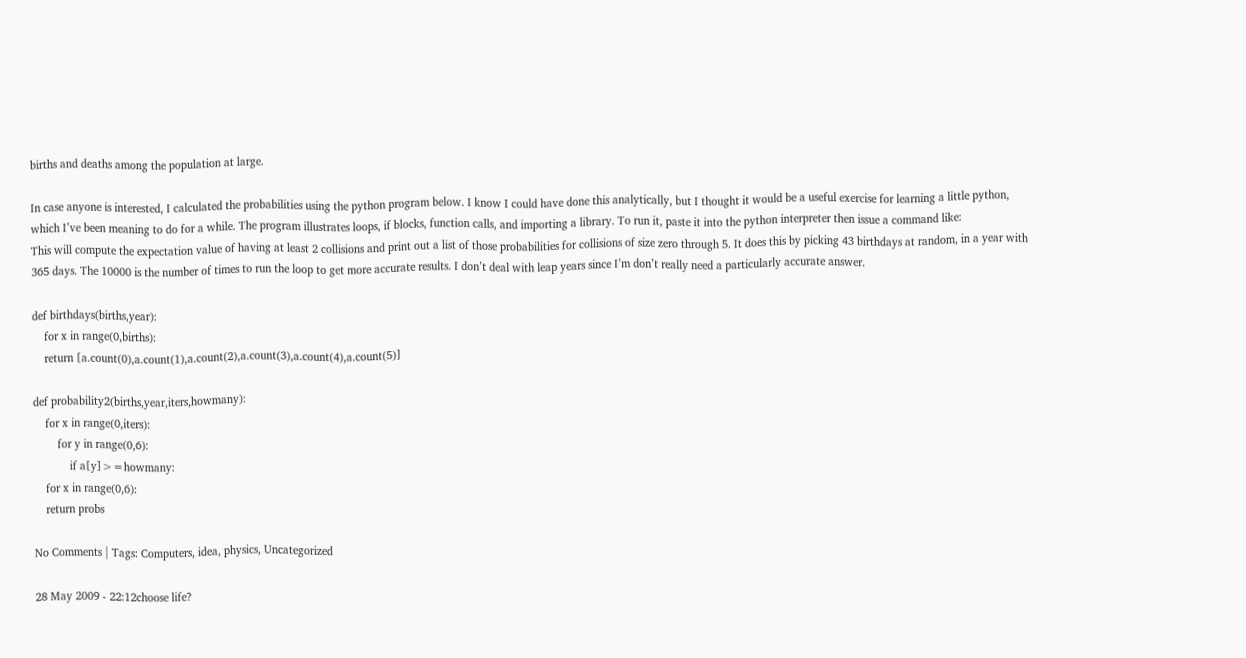births and deaths among the population at large.

In case anyone is interested, I calculated the probabilities using the python program below. I know I could have done this analytically, but I thought it would be a useful exercise for learning a little python, which I’ve been meaning to do for a while. The program illustrates loops, if blocks, function calls, and importing a library. To run it, paste it into the python interpreter then issue a command like:
This will compute the expectation value of having at least 2 collisions and print out a list of those probabilities for collisions of size zero through 5. It does this by picking 43 birthdays at random, in a year with 365 days. The 10000 is the number of times to run the loop to get more accurate results. I don’t deal with leap years since I’m don’t really need a particularly accurate answer.

def birthdays(births,year):
    for x in range(0,births):
    return [a.count(0),a.count(1),a.count(2),a.count(3),a.count(4),a.count(5)]

def probability2(births,year,iters,howmany):
    for x in range(0,iters):
        for y in range(0,6):
            if a[y]>=howmany:
    for x in range(0,6):
    return probs

No Comments | Tags: Computers, idea, physics, Uncategorized

28 May 2009 - 22:12choose life?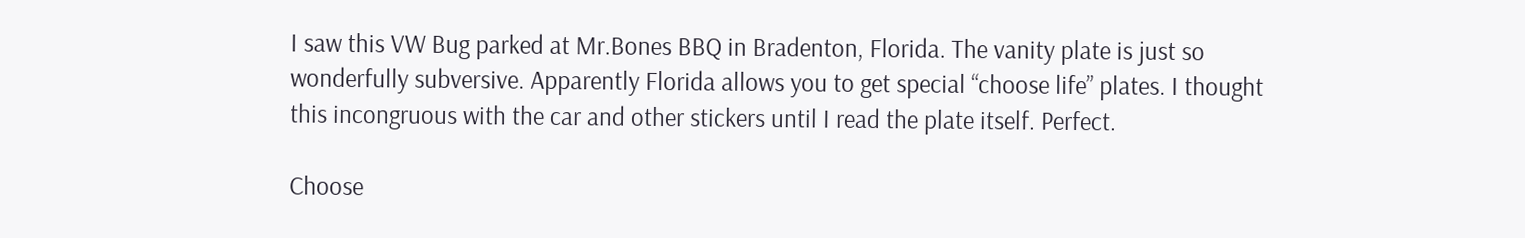I saw this VW Bug parked at Mr.Bones BBQ in Bradenton, Florida. The vanity plate is just so wonderfully subversive. Apparently Florida allows you to get special “choose life” plates. I thought this incongruous with the car and other stickers until I read the plate itself. Perfect.

Choose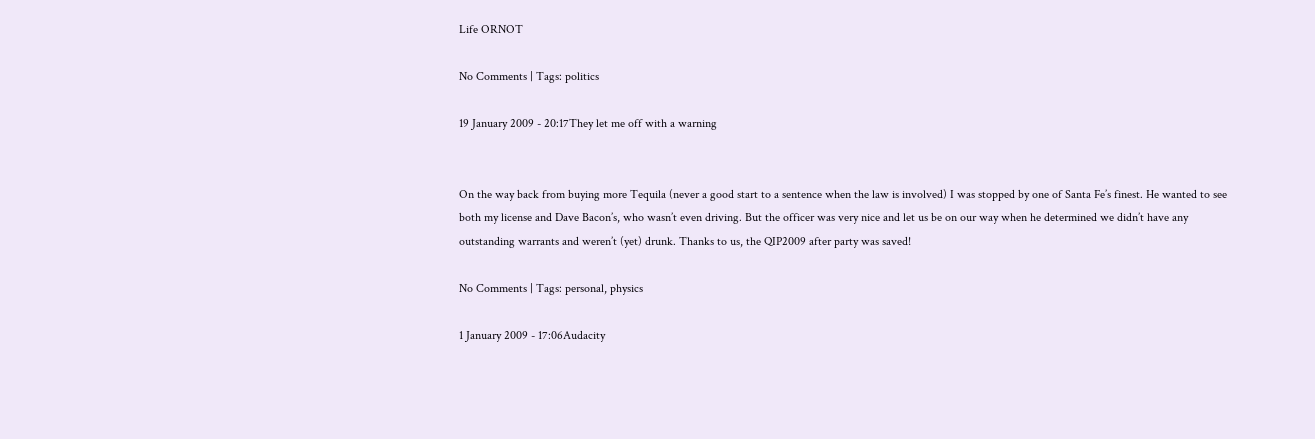Life ORNOT

No Comments | Tags: politics

19 January 2009 - 20:17They let me off with a warning


On the way back from buying more Tequila (never a good start to a sentence when the law is involved) I was stopped by one of Santa Fe’s finest. He wanted to see both my license and Dave Bacon’s, who wasn’t even driving. But the officer was very nice and let us be on our way when he determined we didn’t have any outstanding warrants and weren’t (yet) drunk. Thanks to us, the QIP2009 after party was saved!

No Comments | Tags: personal, physics

1 January 2009 - 17:06Audacity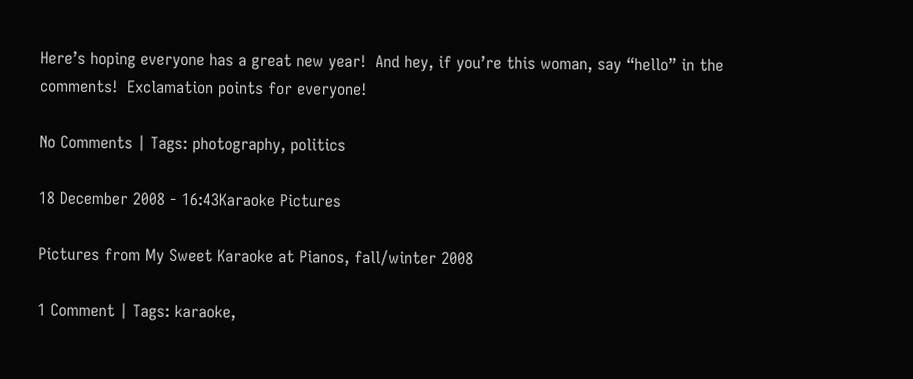Here’s hoping everyone has a great new year!  And hey, if you’re this woman, say “hello” in the comments!  Exclamation points for everyone!

No Comments | Tags: photography, politics

18 December 2008 - 16:43Karaoke Pictures

Pictures from My Sweet Karaoke at Pianos, fall/winter 2008

1 Comment | Tags: karaoke,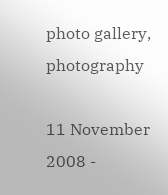photo gallery, photography

11 November 2008 -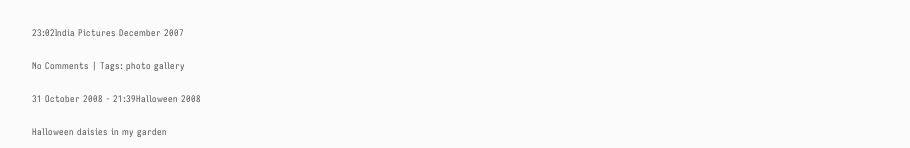23:02India Pictures December 2007

No Comments | Tags: photo gallery

31 October 2008 - 21:39Halloween 2008

Halloween daisies in my garden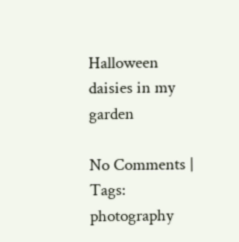Halloween daisies in my garden

No Comments | Tags: photography